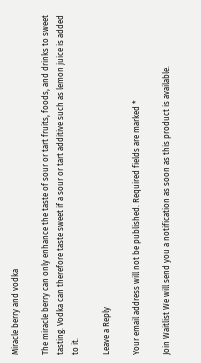Miracle berry and vodka

The miracle berry can only enhance the taste of sour or tart fruits, foods, and drinks to sweet tasting. Vodka can therefore taste sweet if a sour or tart additive such as lemon juice is added to it.

Leave a Reply

Your email address will not be published. Required fields are marked *

Join Waitlist We will send you a notification as soon as this product is available.